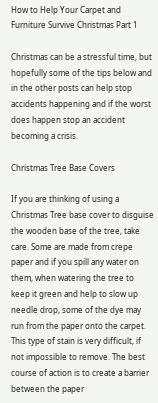How to Help Your Carpet and Furniture Survive Christmas Part 1

Christmas can be a stressful time, but hopefully some of the tips below and in the other posts can help stop accidents happening and if the worst does happen stop an accident becoming a crisis.

Christmas Tree Base Covers

If you are thinking of using a Christmas Tree base cover to disguise the wooden base of the tree, take care. Some are made from crepe paper and if you spill any water on them, when watering the tree to keep it green and help to slow up needle drop, some of the dye may run from the paper onto the carpet. This type of stain is very difficult, if not impossible to remove. The best course of action is to create a barrier between the paper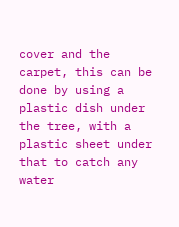cover and the carpet, this can be done by using a plastic dish under the tree, with a plastic sheet under that to catch any water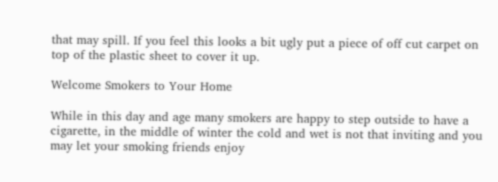that may spill. If you feel this looks a bit ugly put a piece of off cut carpet on top of the plastic sheet to cover it up.

Welcome Smokers to Your Home

While in this day and age many smokers are happy to step outside to have a cigarette, in the middle of winter the cold and wet is not that inviting and you may let your smoking friends enjoy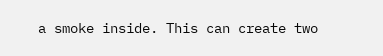a smoke inside. This can create two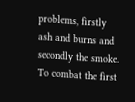problems, firstly ash and burns and secondly the smoke. To combat the first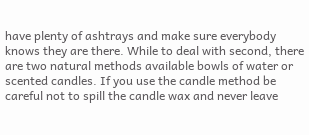have plenty of ashtrays and make sure everybody knows they are there. While to deal with second, there are two natural methods available bowls of water or scented candles. If you use the candle method be careful not to spill the candle wax and never leave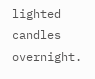lighted candles overnight.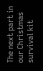The next part in our Christmas survival kit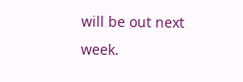will be out next week.